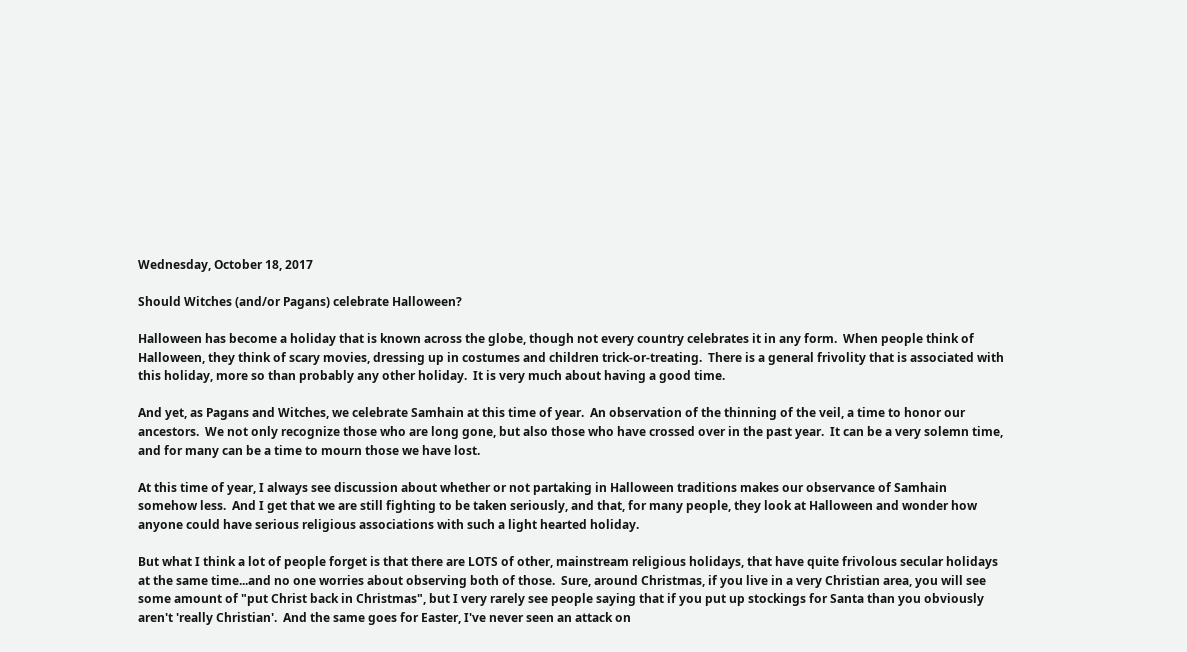Wednesday, October 18, 2017

Should Witches (and/or Pagans) celebrate Halloween?

Halloween has become a holiday that is known across the globe, though not every country celebrates it in any form.  When people think of Halloween, they think of scary movies, dressing up in costumes and children trick-or-treating.  There is a general frivolity that is associated with this holiday, more so than probably any other holiday.  It is very much about having a good time.

And yet, as Pagans and Witches, we celebrate Samhain at this time of year.  An observation of the thinning of the veil, a time to honor our ancestors.  We not only recognize those who are long gone, but also those who have crossed over in the past year.  It can be a very solemn time, and for many can be a time to mourn those we have lost.

At this time of year, I always see discussion about whether or not partaking in Halloween traditions makes our observance of Samhain somehow less.  And I get that we are still fighting to be taken seriously, and that, for many people, they look at Halloween and wonder how anyone could have serious religious associations with such a light hearted holiday.

But what I think a lot of people forget is that there are LOTS of other, mainstream religious holidays, that have quite frivolous secular holidays at the same time...and no one worries about observing both of those.  Sure, around Christmas, if you live in a very Christian area, you will see some amount of "put Christ back in Christmas", but I very rarely see people saying that if you put up stockings for Santa than you obviously aren't 'really Christian'.  And the same goes for Easter, I've never seen an attack on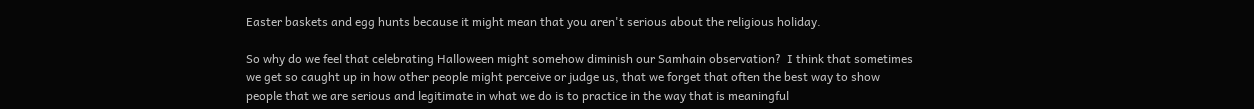Easter baskets and egg hunts because it might mean that you aren't serious about the religious holiday.

So why do we feel that celebrating Halloween might somehow diminish our Samhain observation?  I think that sometimes we get so caught up in how other people might perceive or judge us, that we forget that often the best way to show people that we are serious and legitimate in what we do is to practice in the way that is meaningful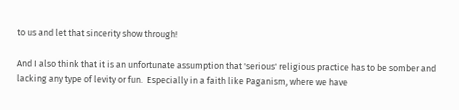to us and let that sincerity show through!

And I also think that it is an unfortunate assumption that 'serious' religious practice has to be somber and lacking any type of levity or fun.  Especially in a faith like Paganism, where we have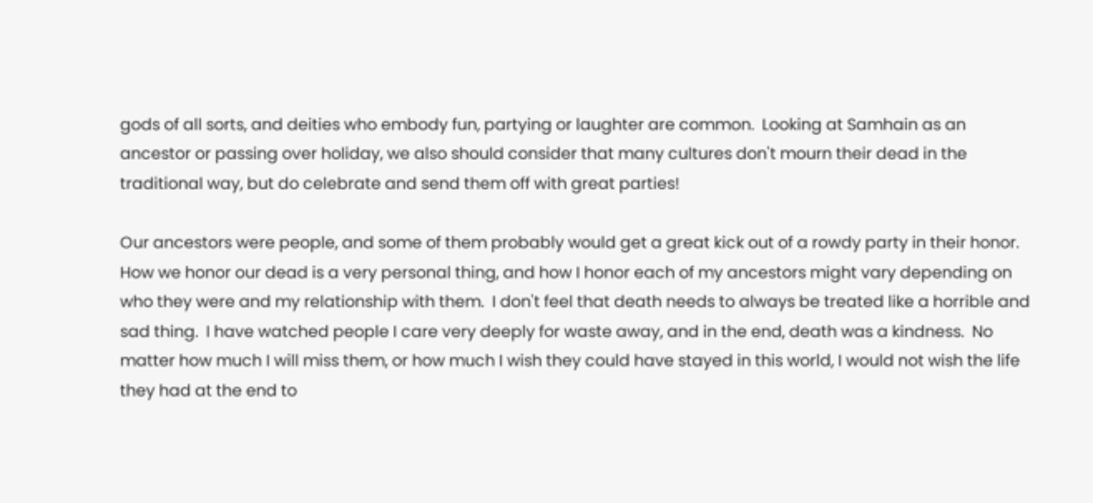gods of all sorts, and deities who embody fun, partying or laughter are common.  Looking at Samhain as an ancestor or passing over holiday, we also should consider that many cultures don't mourn their dead in the traditional way, but do celebrate and send them off with great parties!

Our ancestors were people, and some of them probably would get a great kick out of a rowdy party in their honor.  How we honor our dead is a very personal thing, and how I honor each of my ancestors might vary depending on who they were and my relationship with them.  I don't feel that death needs to always be treated like a horrible and sad thing.  I have watched people I care very deeply for waste away, and in the end, death was a kindness.  No matter how much I will miss them, or how much I wish they could have stayed in this world, I would not wish the life they had at the end to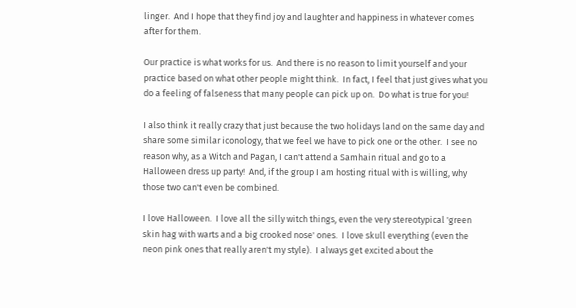linger.  And I hope that they find joy and laughter and happiness in whatever comes after for them.

Our practice is what works for us.  And there is no reason to limit yourself and your practice based on what other people might think.  In fact, I feel that just gives what you do a feeling of falseness that many people can pick up on.  Do what is true for you!

I also think it really crazy that just because the two holidays land on the same day and share some similar iconology, that we feel we have to pick one or the other.  I see no reason why, as a Witch and Pagan, I can't attend a Samhain ritual and go to a Halloween dress up party!  And, if the group I am hosting ritual with is willing, why those two can't even be combined.

I love Halloween.  I love all the silly witch things, even the very stereotypical 'green skin hag with warts and a big crooked nose' ones.  I love skull everything (even the neon pink ones that really aren't my style).  I always get excited about the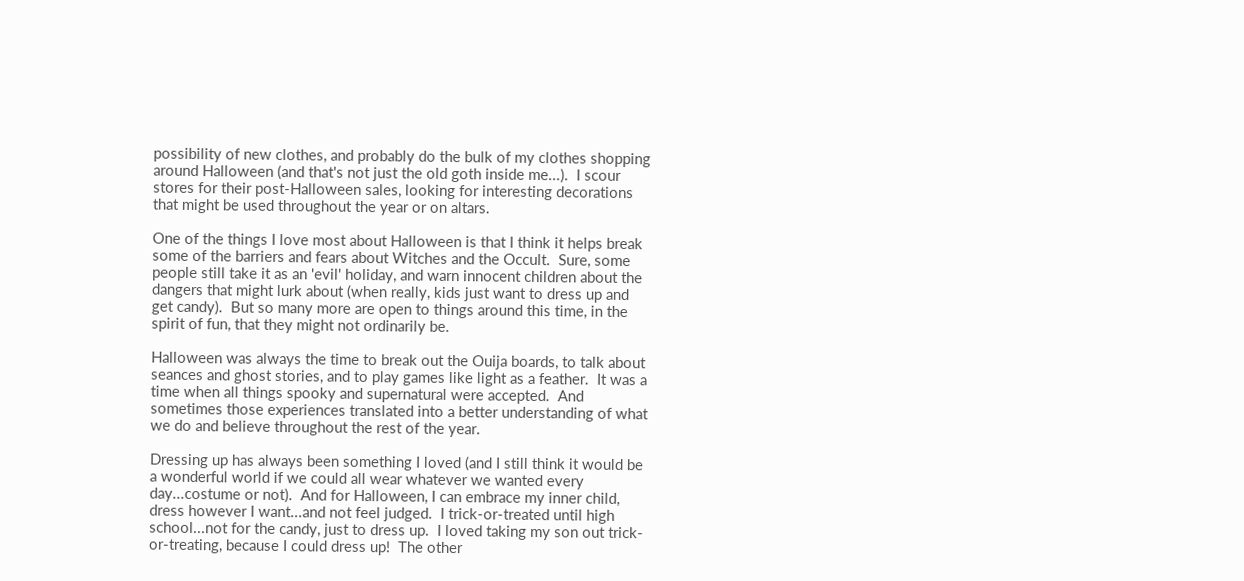possibility of new clothes, and probably do the bulk of my clothes shopping around Halloween (and that's not just the old goth inside me...).  I scour stores for their post-Halloween sales, looking for interesting decorations that might be used throughout the year or on altars.

One of the things I love most about Halloween is that I think it helps break some of the barriers and fears about Witches and the Occult.  Sure, some people still take it as an 'evil' holiday, and warn innocent children about the dangers that might lurk about (when really, kids just want to dress up and get candy).  But so many more are open to things around this time, in the spirit of fun, that they might not ordinarily be.

Halloween was always the time to break out the Ouija boards, to talk about seances and ghost stories, and to play games like light as a feather.  It was a time when all things spooky and supernatural were accepted.  And sometimes those experiences translated into a better understanding of what we do and believe throughout the rest of the year.

Dressing up has always been something I loved (and I still think it would be a wonderful world if we could all wear whatever we wanted every day...costume or not).  And for Halloween, I can embrace my inner child, dress however I want...and not feel judged.  I trick-or-treated until high school...not for the candy, just to dress up.  I loved taking my son out trick-or-treating, because I could dress up!  The other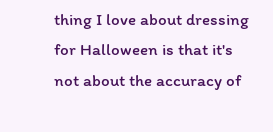thing I love about dressing for Halloween is that it's not about the accuracy of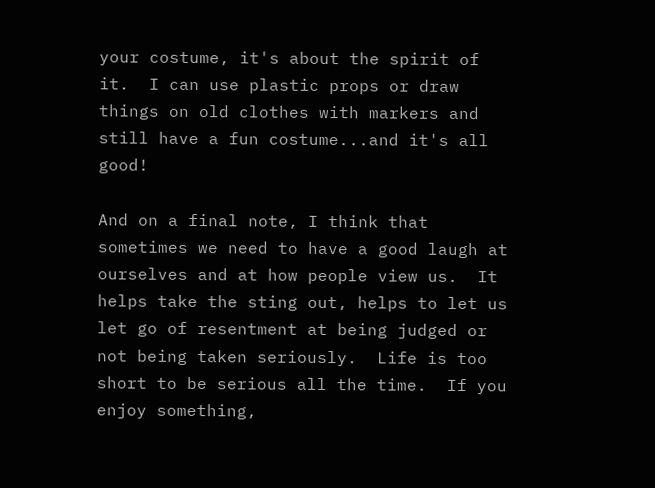your costume, it's about the spirit of it.  I can use plastic props or draw things on old clothes with markers and still have a fun costume...and it's all good!

And on a final note, I think that sometimes we need to have a good laugh at ourselves and at how people view us.  It helps take the sting out, helps to let us let go of resentment at being judged or not being taken seriously.  Life is too short to be serious all the time.  If you enjoy something,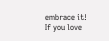embrace it!  If you love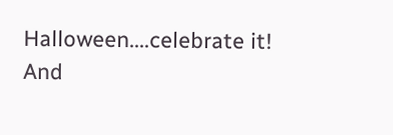Halloween....celebrate it!  And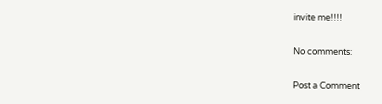invite me!!!!

No comments:

Post a Comment